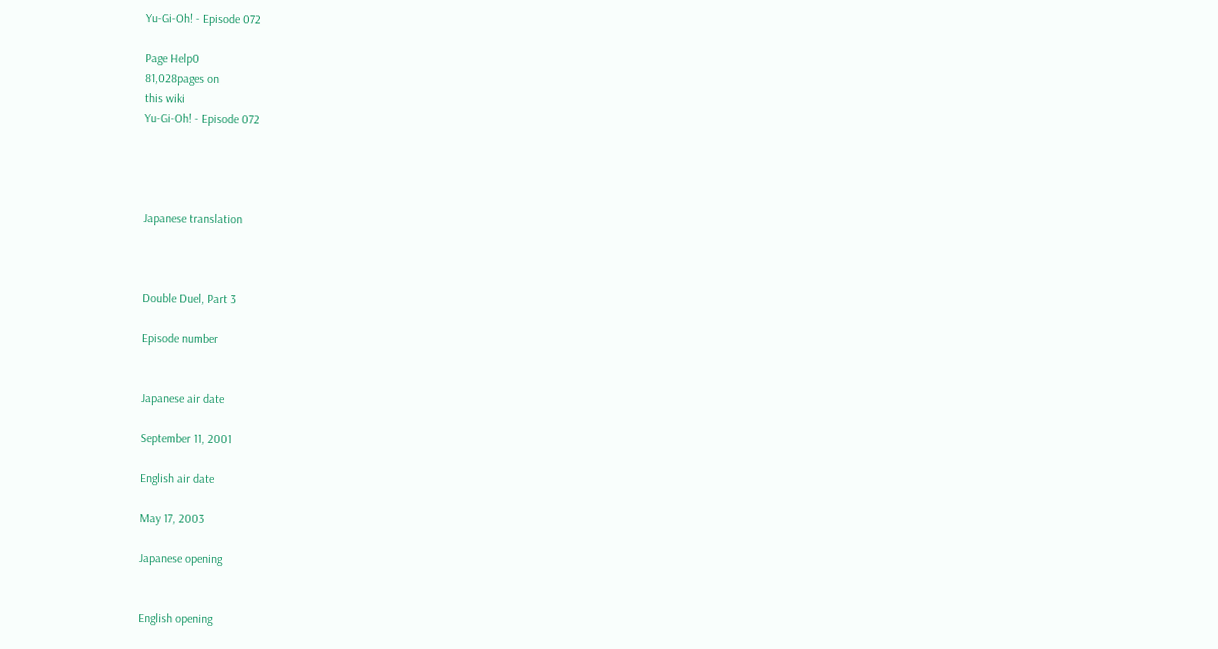Yu-Gi-Oh! - Episode 072

Page Help0
81,028pages on
this wiki
Yu-Gi-Oh! - Episode 072




Japanese translation



Double Duel, Part 3

Episode number


Japanese air date

September 11, 2001

English air date

May 17, 2003

Japanese opening


English opening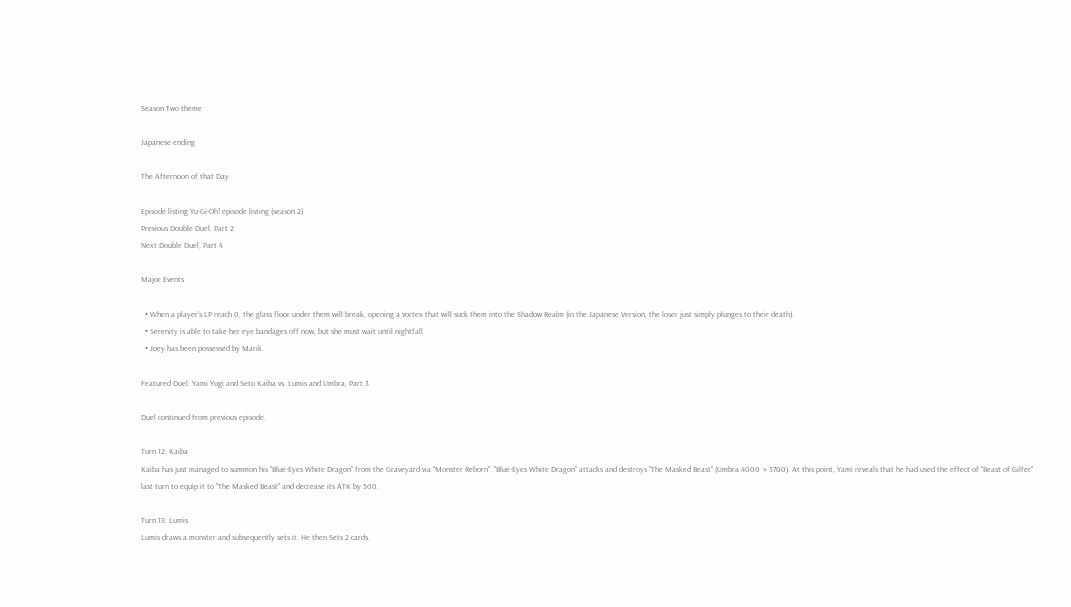Season Two theme

Japanese ending

The Afternoon of that Day

Episode listing Yu-Gi-Oh! episode listing (season 2)
Previous Double Duel, Part 2
Next Double Duel, Part 4

Major Events

  • When a player's LP reach 0, the glass floor under them will break, opening a vortex that will suck them into the Shadow Realm (in the Japanese Version, the loser just simply plunges to their death).
  • Serenity is able to take her eye bandages off now, but she must wait until nightfall.
  • Joey has been possessed by Marik.

Featured Duel: Yami Yugi and Seto Kaiba vs. Lumis and Umbra, Part 3

Duel continued from previous episode.

Turn 12: Kaiba
Kaiba has just managed to summon his "Blue-Eyes White Dragon" from the Graveyard via "Monster Reborn". "Blue-Eyes White Dragon" attacks and destroys "The Masked Beast" (Umbra 4000 → 3700). At this point, Yami reveals that he had used the effect of "Beast of Gilfer" last turn to equip it to "The Masked Beast" and decrease its ATK by 500.

Turn 13: Lumis
Lumis draws a monster and subsequently sets it. He then Sets 2 cards.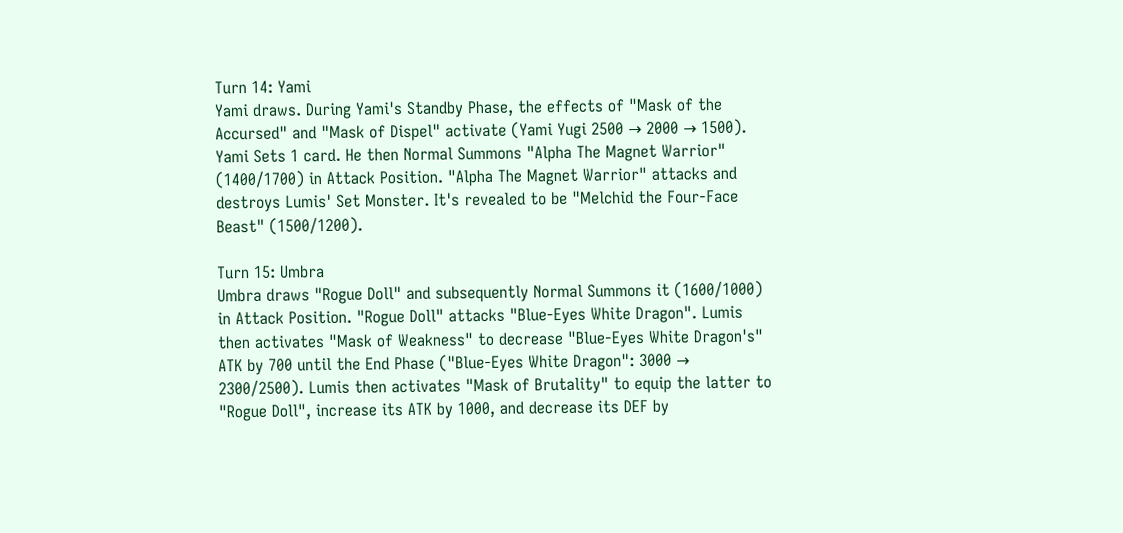Turn 14: Yami
Yami draws. During Yami's Standby Phase, the effects of "Mask of the Accursed" and "Mask of Dispel" activate (Yami Yugi 2500 → 2000 → 1500). Yami Sets 1 card. He then Normal Summons "Alpha The Magnet Warrior" (1400/1700) in Attack Position. "Alpha The Magnet Warrior" attacks and destroys Lumis' Set Monster. It's revealed to be "Melchid the Four-Face Beast" (1500/1200).

Turn 15: Umbra
Umbra draws "Rogue Doll" and subsequently Normal Summons it (1600/1000) in Attack Position. "Rogue Doll" attacks "Blue-Eyes White Dragon". Lumis then activates "Mask of Weakness" to decrease "Blue-Eyes White Dragon's" ATK by 700 until the End Phase ("Blue-Eyes White Dragon": 3000 → 2300/2500). Lumis then activates "Mask of Brutality" to equip the latter to "Rogue Doll", increase its ATK by 1000, and decrease its DEF by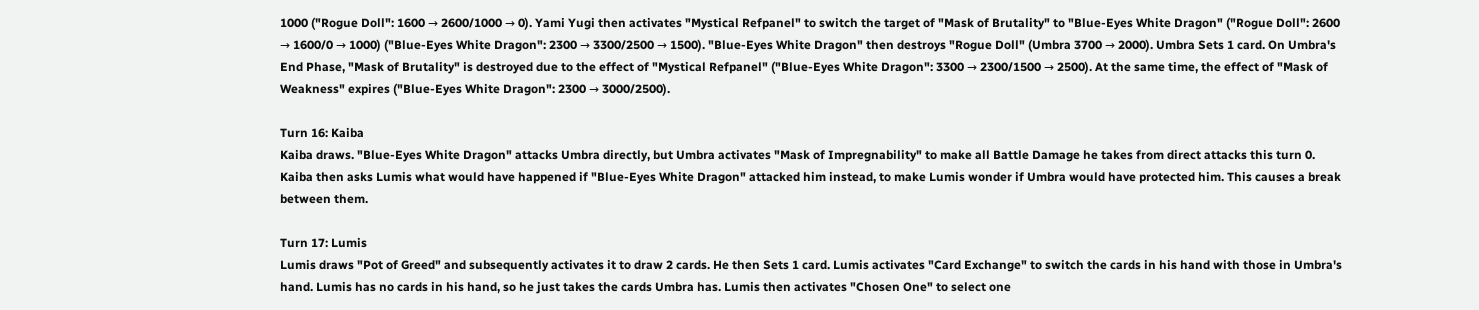1000 ("Rogue Doll": 1600 → 2600/1000 → 0). Yami Yugi then activates "Mystical Refpanel" to switch the target of "Mask of Brutality" to "Blue-Eyes White Dragon" ("Rogue Doll": 2600 → 1600/0 → 1000) ("Blue-Eyes White Dragon": 2300 → 3300/2500 → 1500). "Blue-Eyes White Dragon" then destroys "Rogue Doll" (Umbra 3700 → 2000). Umbra Sets 1 card. On Umbra's End Phase, "Mask of Brutality" is destroyed due to the effect of "Mystical Refpanel" ("Blue-Eyes White Dragon": 3300 → 2300/1500 → 2500). At the same time, the effect of "Mask of Weakness" expires ("Blue-Eyes White Dragon": 2300 → 3000/2500).

Turn 16: Kaiba
Kaiba draws. "Blue-Eyes White Dragon" attacks Umbra directly, but Umbra activates "Mask of Impregnability" to make all Battle Damage he takes from direct attacks this turn 0. Kaiba then asks Lumis what would have happened if "Blue-Eyes White Dragon" attacked him instead, to make Lumis wonder if Umbra would have protected him. This causes a break between them.

Turn 17: Lumis
Lumis draws "Pot of Greed" and subsequently activates it to draw 2 cards. He then Sets 1 card. Lumis activates "Card Exchange" to switch the cards in his hand with those in Umbra's hand. Lumis has no cards in his hand, so he just takes the cards Umbra has. Lumis then activates "Chosen One" to select one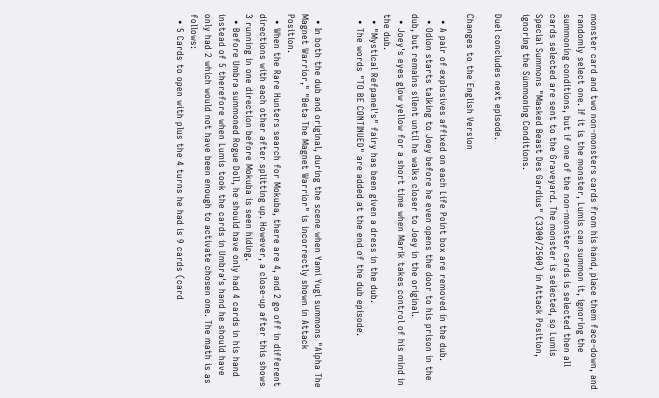monster card and two non-monsters cards from his hand, place them face-down, and randomly select one. If it is the monster, Lumis can summon it, ignoring the summoning conditions, but if one of the non-monster cards is selected then all cards selected are sent to the Graveyard. The monster is selected, so Lumis Special Summons "Masked Beast Des Gardius" (3300/2500) in Attack Position, ignoring the Summoning Conditions.

Duel concludes next episode.

Changes to the English Version

  • A pair of explosives affixed on each Life Point box are removed in the dub.
  • Odion starts talking to Joey before he even opens the door to his prison in the dub, but remains silent until he walks closer to Joey in the original.
  • Joey's eyes glow yellow for a short time when Marik takes control of his mind in the dub.
  • "Mystical Refpanel's" fairy has been given a dress in the dub.
  • The words "TO BE CONTINUED" are added at the end of the dub episode.


  • In both the dub and original, during the scene when Yami Yugi summons "Alpha The Magnet Warrior," "Beta The Magnet Warrior" is incorrectly shown in Attack Position.
  • When the Rare Hunters search for Mokuba, there are 4, and 2 go off in different directions with each other after splitting up. However, a close-up after this shows 3 running in one direction before Mokuba is seen hiding.
  • Before Umbra summoned Rogue Doll, he should have only had 4 cards in his hand instead of 5 therefore when Lumis took the cards in Umbra's hand he should have only had 2 which would not have been enough to activate chosen one. The math is as follows:
  • 5 Cards to open with plus the 4 turns he had is 9 cards (card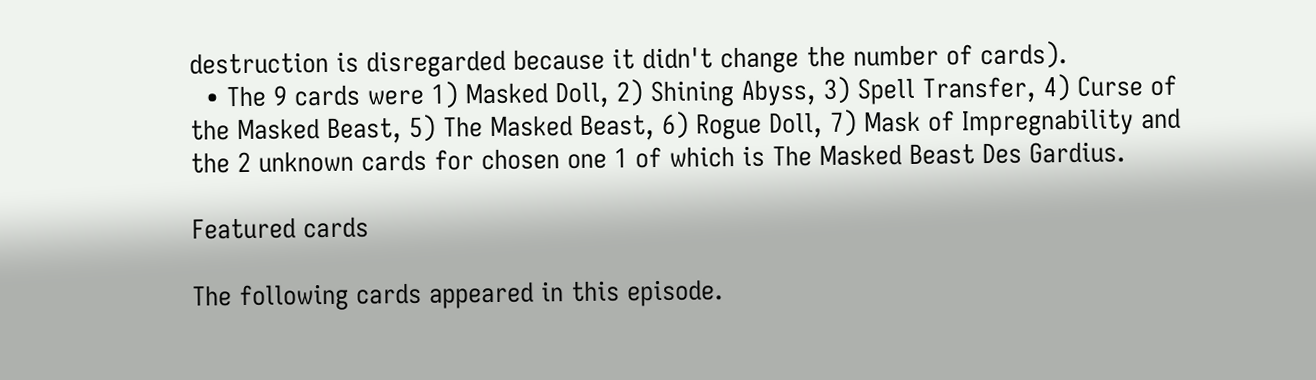destruction is disregarded because it didn't change the number of cards).
  • The 9 cards were 1) Masked Doll, 2) Shining Abyss, 3) Spell Transfer, 4) Curse of the Masked Beast, 5) The Masked Beast, 6) Rogue Doll, 7) Mask of Impregnability and the 2 unknown cards for chosen one 1 of which is The Masked Beast Des Gardius.

Featured cards

The following cards appeared in this episode.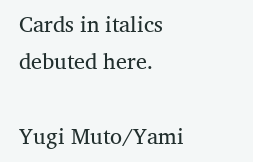Cards in italics debuted here.

Yugi Muto/Yami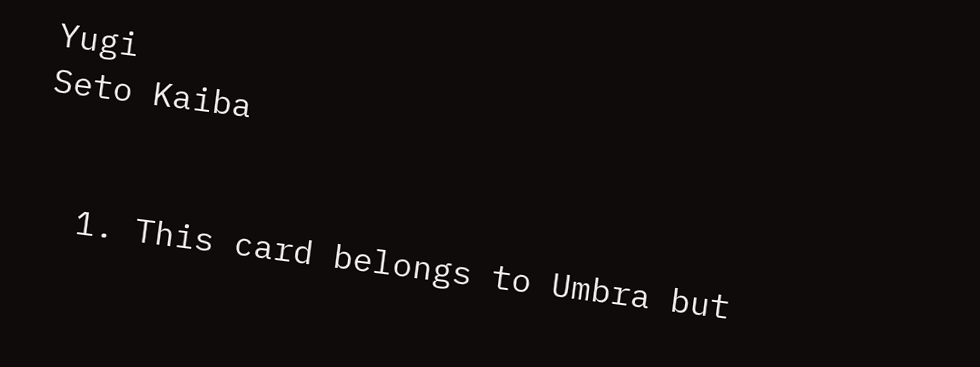Yugi
Seto Kaiba


  1. This card belongs to Umbra but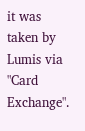it was taken by Lumis via "Card Exchange".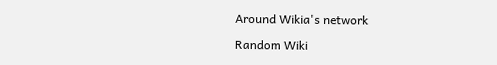Around Wikia's network

Random Wiki